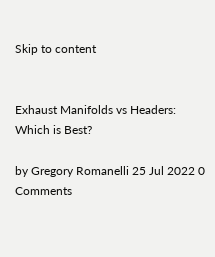Skip to content


Exhaust Manifolds vs Headers: Which is Best?

by Gregory Romanelli 25 Jul 2022 0 Comments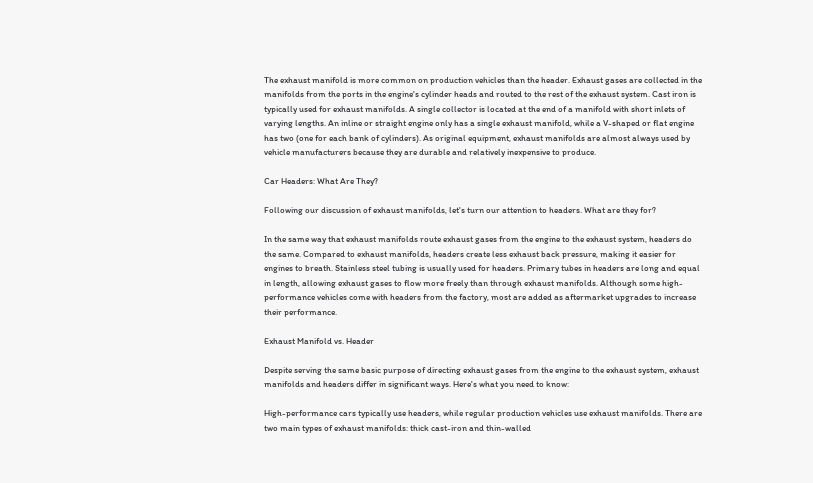The exhaust manifold is more common on production vehicles than the header. Exhaust gases are collected in the manifolds from the ports in the engine's cylinder heads and routed to the rest of the exhaust system. Cast iron is typically used for exhaust manifolds. A single collector is located at the end of a manifold with short inlets of varying lengths. An inline or straight engine only has a single exhaust manifold, while a V-shaped or flat engine has two (one for each bank of cylinders). As original equipment, exhaust manifolds are almost always used by vehicle manufacturers because they are durable and relatively inexpensive to produce.

Car Headers: What Are They?

Following our discussion of exhaust manifolds, let's turn our attention to headers. What are they for?

In the same way that exhaust manifolds route exhaust gases from the engine to the exhaust system, headers do the same. Compared to exhaust manifolds, headers create less exhaust back pressure, making it easier for engines to breath. Stainless steel tubing is usually used for headers. Primary tubes in headers are long and equal in length, allowing exhaust gases to flow more freely than through exhaust manifolds. Although some high-performance vehicles come with headers from the factory, most are added as aftermarket upgrades to increase their performance.

Exhaust Manifold vs. Header

Despite serving the same basic purpose of directing exhaust gases from the engine to the exhaust system, exhaust manifolds and headers differ in significant ways. Here's what you need to know:

High-performance cars typically use headers, while regular production vehicles use exhaust manifolds. There are two main types of exhaust manifolds: thick cast-iron and thin-walled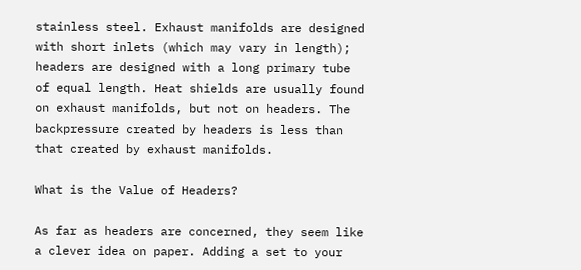stainless steel. Exhaust manifolds are designed with short inlets (which may vary in length); headers are designed with a long primary tube of equal length. Heat shields are usually found on exhaust manifolds, but not on headers. The backpressure created by headers is less than that created by exhaust manifolds.

What is the Value of Headers?

As far as headers are concerned, they seem like a clever idea on paper. Adding a set to your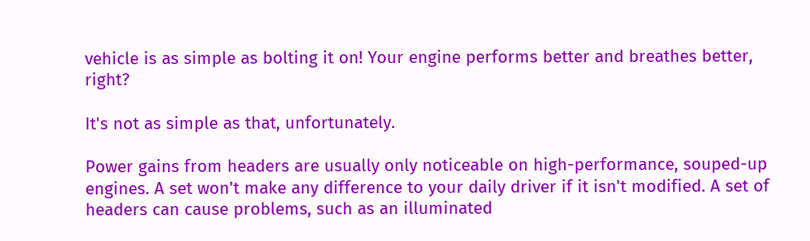vehicle is as simple as bolting it on! Your engine performs better and breathes better, right?

It's not as simple as that, unfortunately.

Power gains from headers are usually only noticeable on high-performance, souped-up engines. A set won't make any difference to your daily driver if it isn't modified. A set of headers can cause problems, such as an illuminated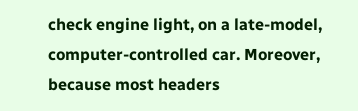check engine light, on a late-model, computer-controlled car. Moreover, because most headers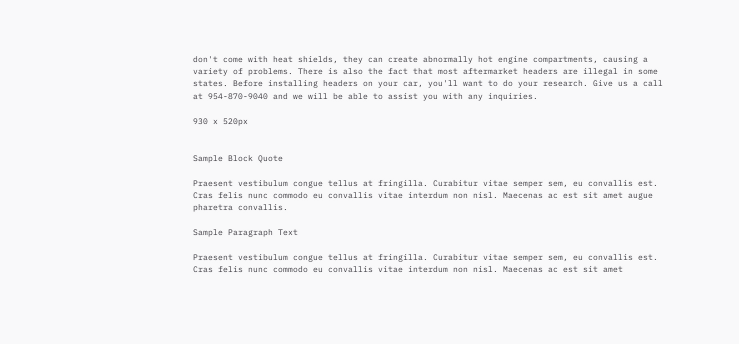don't come with heat shields, they can create abnormally hot engine compartments, causing a variety of problems. There is also the fact that most aftermarket headers are illegal in some states. Before installing headers on your car, you'll want to do your research. Give us a call at 954-870-9040 and we will be able to assist you with any inquiries.

930 x 520px


Sample Block Quote

Praesent vestibulum congue tellus at fringilla. Curabitur vitae semper sem, eu convallis est. Cras felis nunc commodo eu convallis vitae interdum non nisl. Maecenas ac est sit amet augue pharetra convallis.

Sample Paragraph Text

Praesent vestibulum congue tellus at fringilla. Curabitur vitae semper sem, eu convallis est. Cras felis nunc commodo eu convallis vitae interdum non nisl. Maecenas ac est sit amet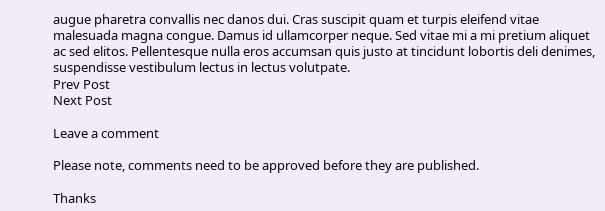augue pharetra convallis nec danos dui. Cras suscipit quam et turpis eleifend vitae malesuada magna congue. Damus id ullamcorper neque. Sed vitae mi a mi pretium aliquet ac sed elitos. Pellentesque nulla eros accumsan quis justo at tincidunt lobortis deli denimes, suspendisse vestibulum lectus in lectus volutpate.
Prev Post
Next Post

Leave a comment

Please note, comments need to be approved before they are published.

Thanks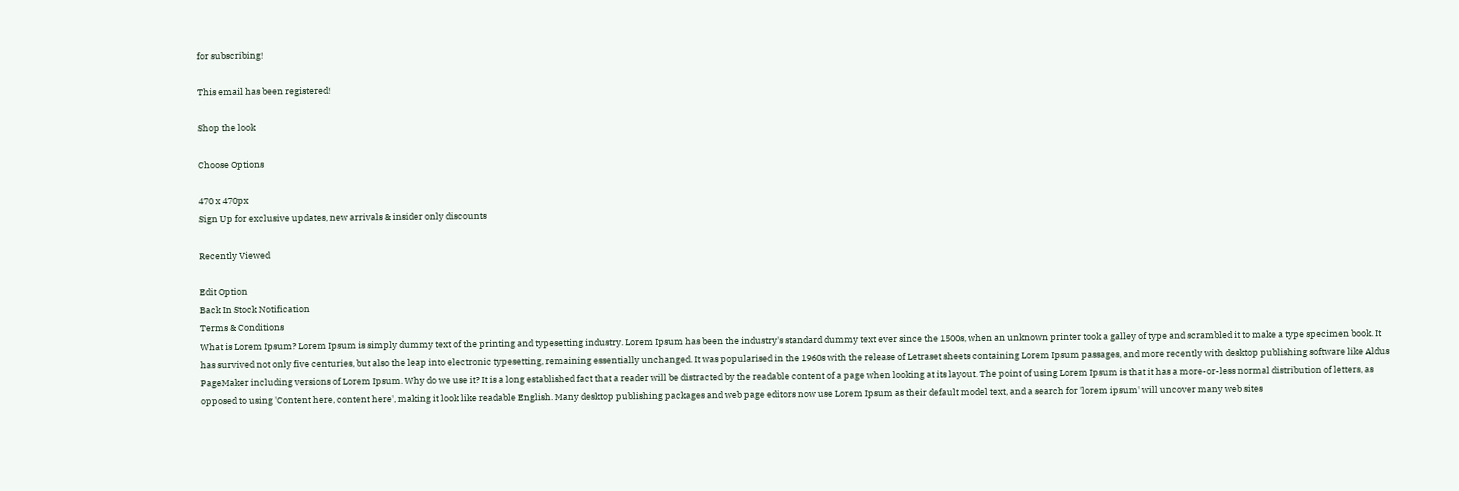for subscribing!

This email has been registered!

Shop the look

Choose Options

470 x 470px
Sign Up for exclusive updates, new arrivals & insider only discounts

Recently Viewed

Edit Option
Back In Stock Notification
Terms & Conditions
What is Lorem Ipsum? Lorem Ipsum is simply dummy text of the printing and typesetting industry. Lorem Ipsum has been the industry's standard dummy text ever since the 1500s, when an unknown printer took a galley of type and scrambled it to make a type specimen book. It has survived not only five centuries, but also the leap into electronic typesetting, remaining essentially unchanged. It was popularised in the 1960s with the release of Letraset sheets containing Lorem Ipsum passages, and more recently with desktop publishing software like Aldus PageMaker including versions of Lorem Ipsum. Why do we use it? It is a long established fact that a reader will be distracted by the readable content of a page when looking at its layout. The point of using Lorem Ipsum is that it has a more-or-less normal distribution of letters, as opposed to using 'Content here, content here', making it look like readable English. Many desktop publishing packages and web page editors now use Lorem Ipsum as their default model text, and a search for 'lorem ipsum' will uncover many web sites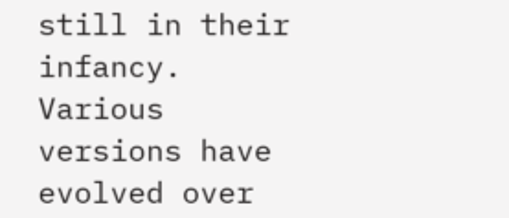still in their infancy. Various versions have evolved over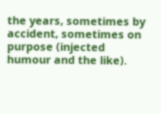the years, sometimes by accident, sometimes on purpose (injected humour and the like).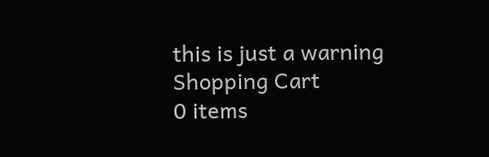this is just a warning
Shopping Cart
0 items